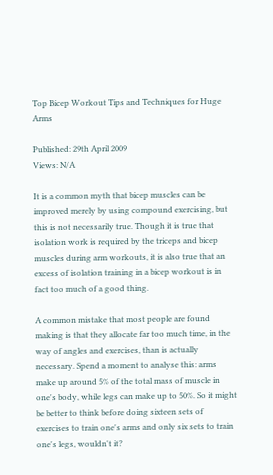Top Bicep Workout Tips and Techniques for Huge Arms

Published: 29th April 2009
Views: N/A

It is a common myth that bicep muscles can be improved merely by using compound exercising, but this is not necessarily true. Though it is true that isolation work is required by the triceps and bicep muscles during arm workouts, it is also true that an excess of isolation training in a bicep workout is in fact too much of a good thing.

A common mistake that most people are found making is that they allocate far too much time, in the way of angles and exercises, than is actually necessary. Spend a moment to analyse this: arms make up around 5% of the total mass of muscle in one's body, while legs can make up to 50%. So it might be better to think before doing sixteen sets of exercises to train one's arms and only six sets to train one's legs, wouldn't it?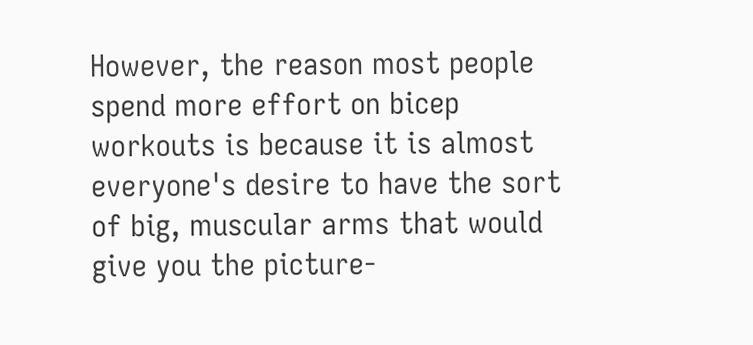However, the reason most people spend more effort on bicep workouts is because it is almost everyone's desire to have the sort of big, muscular arms that would give you the picture-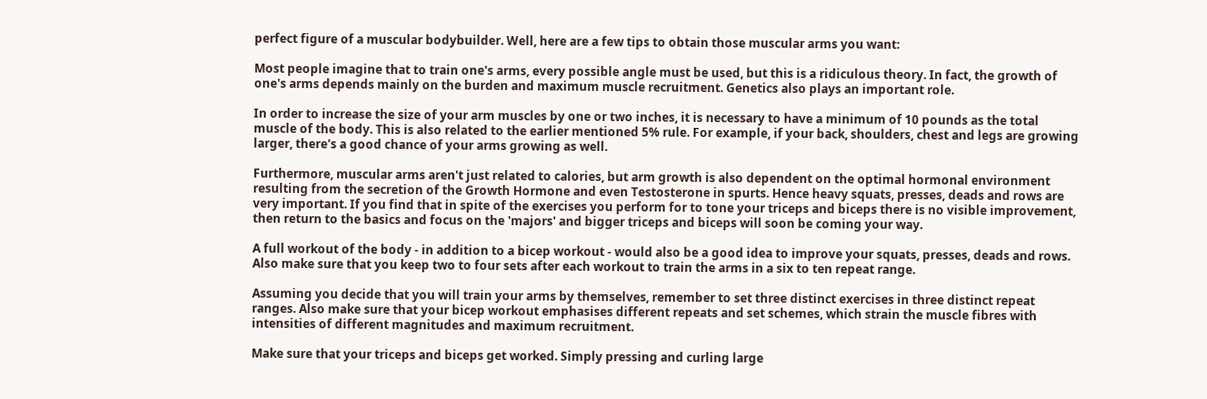perfect figure of a muscular bodybuilder. Well, here are a few tips to obtain those muscular arms you want:

Most people imagine that to train one's arms, every possible angle must be used, but this is a ridiculous theory. In fact, the growth of one's arms depends mainly on the burden and maximum muscle recruitment. Genetics also plays an important role.

In order to increase the size of your arm muscles by one or two inches, it is necessary to have a minimum of 10 pounds as the total muscle of the body. This is also related to the earlier mentioned 5% rule. For example, if your back, shoulders, chest and legs are growing larger, there's a good chance of your arms growing as well.

Furthermore, muscular arms aren't just related to calories, but arm growth is also dependent on the optimal hormonal environment resulting from the secretion of the Growth Hormone and even Testosterone in spurts. Hence heavy squats, presses, deads and rows are very important. If you find that in spite of the exercises you perform for to tone your triceps and biceps there is no visible improvement, then return to the basics and focus on the 'majors' and bigger triceps and biceps will soon be coming your way.

A full workout of the body - in addition to a bicep workout - would also be a good idea to improve your squats, presses, deads and rows. Also make sure that you keep two to four sets after each workout to train the arms in a six to ten repeat range.

Assuming you decide that you will train your arms by themselves, remember to set three distinct exercises in three distinct repeat ranges. Also make sure that your bicep workout emphasises different repeats and set schemes, which strain the muscle fibres with intensities of different magnitudes and maximum recruitment.

Make sure that your triceps and biceps get worked. Simply pressing and curling large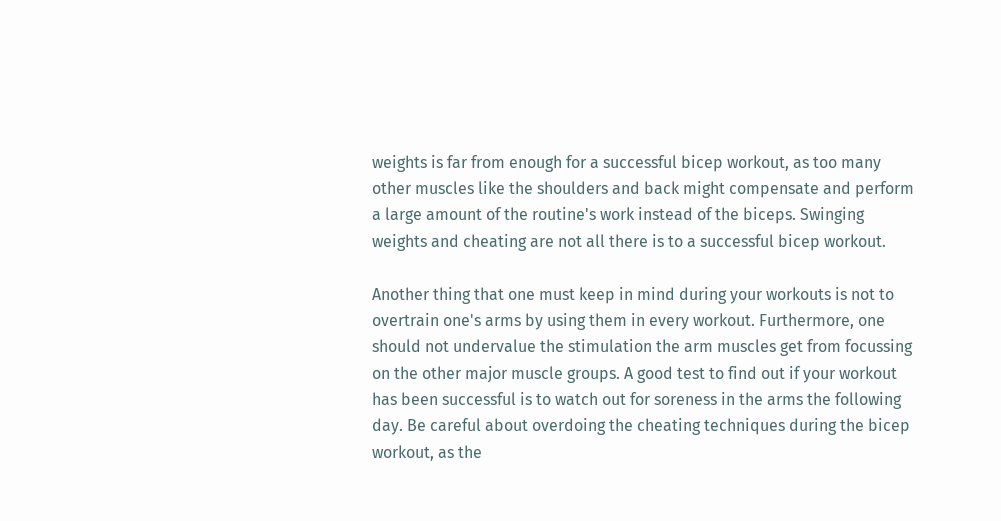weights is far from enough for a successful bicep workout, as too many other muscles like the shoulders and back might compensate and perform a large amount of the routine's work instead of the biceps. Swinging weights and cheating are not all there is to a successful bicep workout.

Another thing that one must keep in mind during your workouts is not to overtrain one's arms by using them in every workout. Furthermore, one should not undervalue the stimulation the arm muscles get from focussing on the other major muscle groups. A good test to find out if your workout has been successful is to watch out for soreness in the arms the following day. Be careful about overdoing the cheating techniques during the bicep workout, as the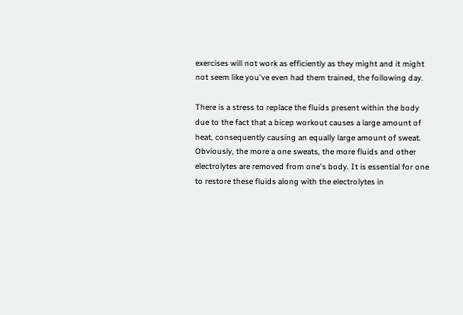exercises will not work as efficiently as they might and it might not seem like you've even had them trained, the following day.

There is a stress to replace the fluids present within the body due to the fact that a bicep workout causes a large amount of heat, consequently causing an equally large amount of sweat. Obviously, the more a one sweats, the more fluids and other electrolytes are removed from one's body. It is essential for one to restore these fluids along with the electrolytes in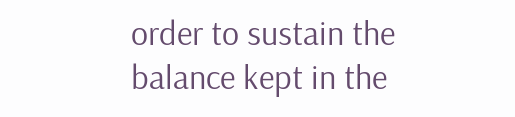order to sustain the balance kept in the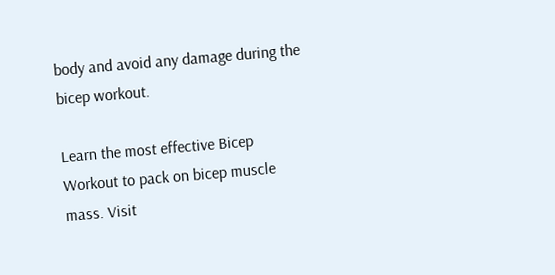body and avoid any damage during the bicep workout.

Learn the most effective Bicep Workout to pack on bicep muscle mass. Visit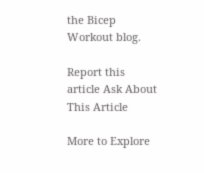the Bicep Workout blog.

Report this article Ask About This Article

More to Explore